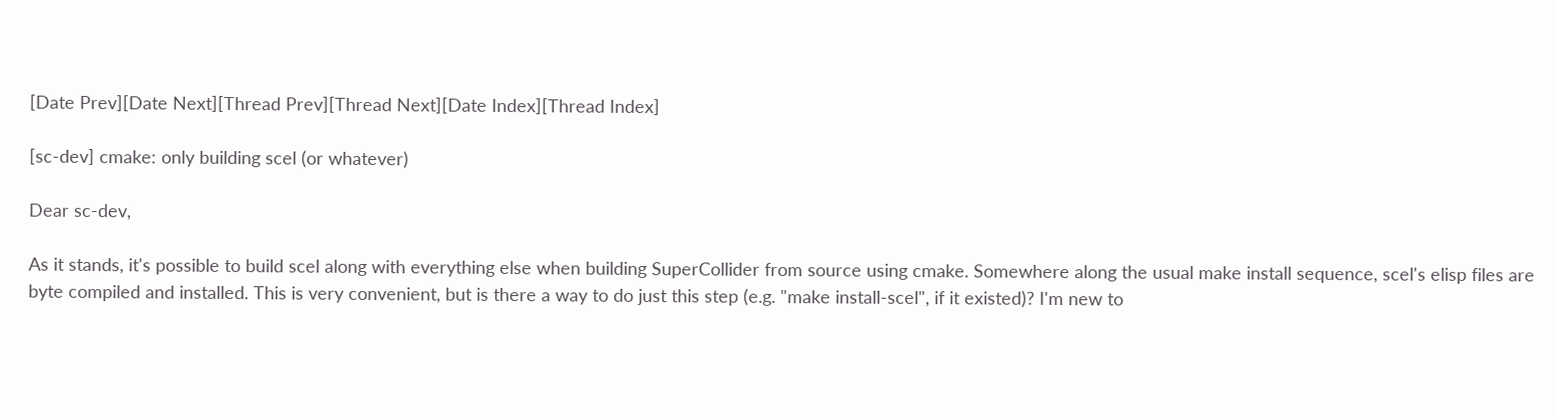[Date Prev][Date Next][Thread Prev][Thread Next][Date Index][Thread Index]

[sc-dev] cmake: only building scel (or whatever)

Dear sc-dev,

As it stands, it's possible to build scel along with everything else when building SuperCollider from source using cmake. Somewhere along the usual make install sequence, scel's elisp files are byte compiled and installed. This is very convenient, but is there a way to do just this step (e.g. "make install-scel", if it existed)? I'm new to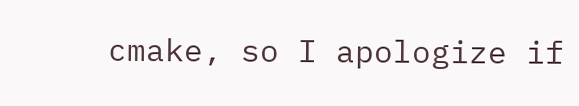cmake, so I apologize if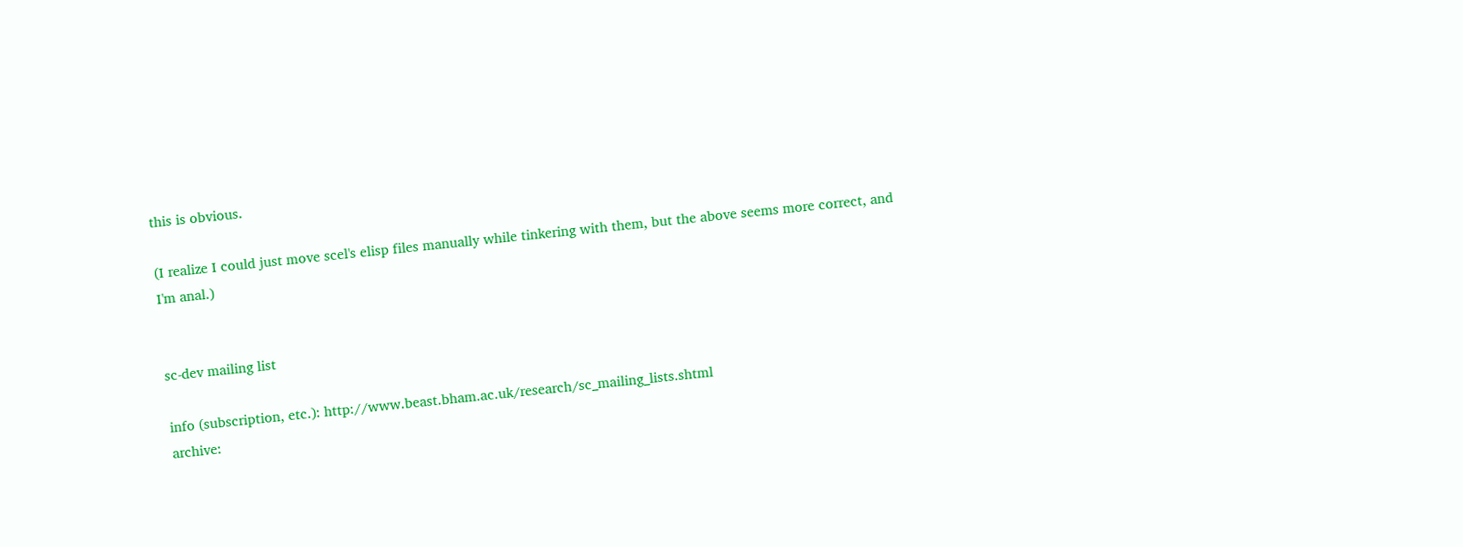this is obvious.

(I realize I could just move scel's elisp files manually while tinkering with them, but the above seems more correct, and I'm anal.)


sc-dev mailing list

info (subscription, etc.): http://www.beast.bham.ac.uk/research/sc_mailing_lists.shtml
archive: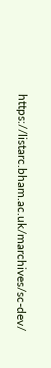https://listarc.bham.ac.uk/marchives/sc-dev/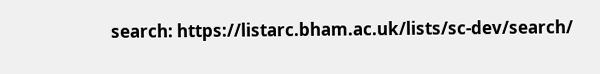search: https://listarc.bham.ac.uk/lists/sc-dev/search/